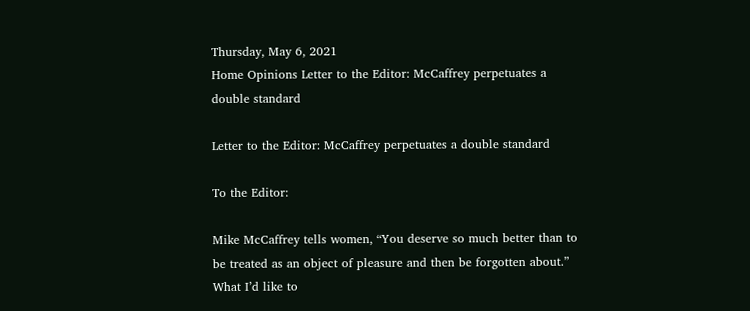Thursday, May 6, 2021
Home Opinions Letter to the Editor: McCaffrey perpetuates a double standard

Letter to the Editor: McCaffrey perpetuates a double standard

To the Editor:

Mike McCaffrey tells women, “You deserve so much better than to be treated as an object of pleasure and then be forgotten about.” What I’d like to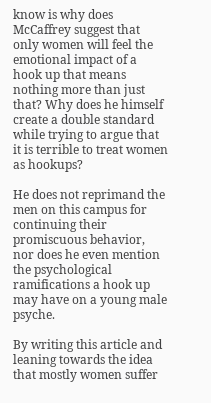know is why does McCaffrey suggest that only women will feel the emotional impact of a hook up that means nothing more than just that? Why does he himself create a double standard while trying to argue that it is terrible to treat women as hookups?

He does not reprimand the men on this campus for continuing their promiscuous behavior, nor does he even mention the psychological ramifications a hook up may have on a young male psyche.

By writing this article and leaning towards the idea that mostly women suffer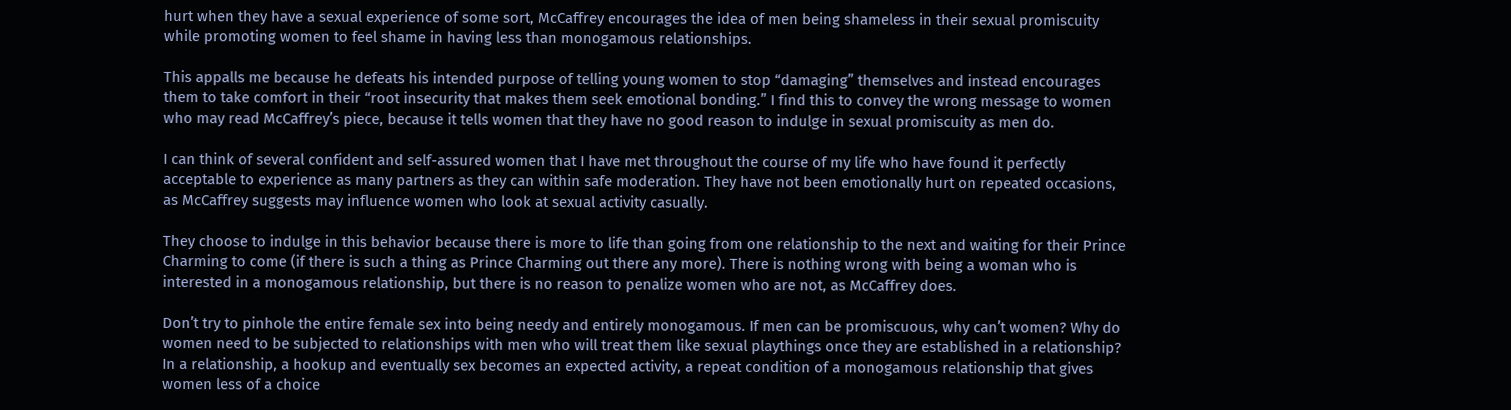hurt when they have a sexual experience of some sort, McCaffrey encourages the idea of men being shameless in their sexual promiscuity while promoting women to feel shame in having less than monogamous relationships.

This appalls me because he defeats his intended purpose of telling young women to stop “damaging” themselves and instead encourages them to take comfort in their “root insecurity that makes them seek emotional bonding.” I find this to convey the wrong message to women who may read McCaffrey’s piece, because it tells women that they have no good reason to indulge in sexual promiscuity as men do.

I can think of several confident and self-assured women that I have met throughout the course of my life who have found it perfectly acceptable to experience as many partners as they can within safe moderation. They have not been emotionally hurt on repeated occasions, as McCaffrey suggests may influence women who look at sexual activity casually.

They choose to indulge in this behavior because there is more to life than going from one relationship to the next and waiting for their Prince Charming to come (if there is such a thing as Prince Charming out there any more). There is nothing wrong with being a woman who is interested in a monogamous relationship, but there is no reason to penalize women who are not, as McCaffrey does.

Don’t try to pinhole the entire female sex into being needy and entirely monogamous. If men can be promiscuous, why can’t women? Why do women need to be subjected to relationships with men who will treat them like sexual playthings once they are established in a relationship? In a relationship, a hookup and eventually sex becomes an expected activity, a repeat condition of a monogamous relationship that gives women less of a choice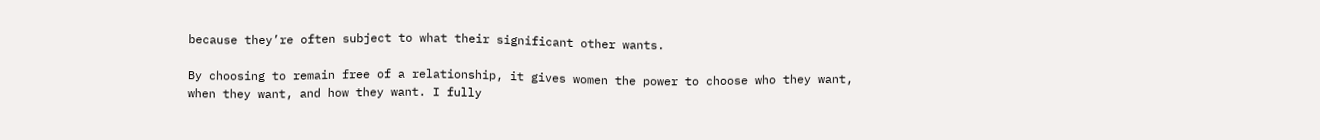because they’re often subject to what their significant other wants.

By choosing to remain free of a relationship, it gives women the power to choose who they want, when they want, and how they want. I fully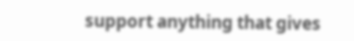support anything that gives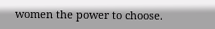women the power to choose.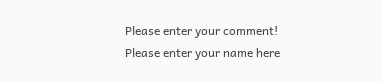Please enter your comment!
Please enter your name here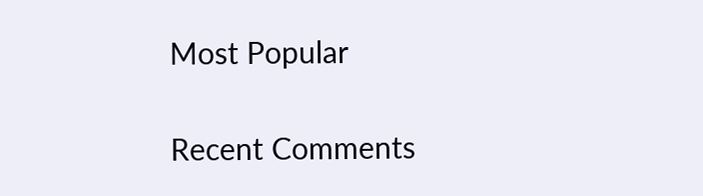Most Popular

Recent Comments